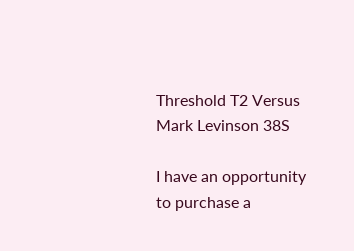Threshold T2 Versus Mark Levinson 38S

I have an opportunity to purchase a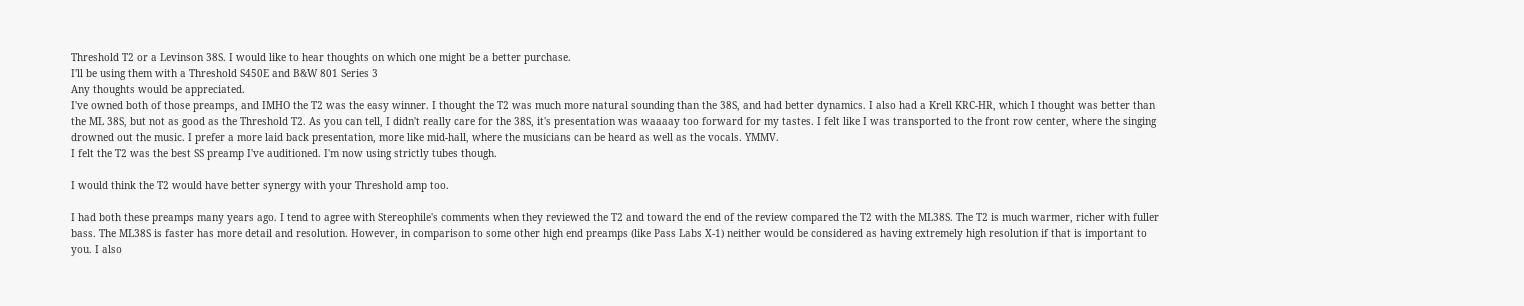Threshold T2 or a Levinson 38S. I would like to hear thoughts on which one might be a better purchase.
I'll be using them with a Threshold S450E and B&W 801 Series 3
Any thoughts would be appreciated.
I've owned both of those preamps, and IMHO the T2 was the easy winner. I thought the T2 was much more natural sounding than the 38S, and had better dynamics. I also had a Krell KRC-HR, which I thought was better than the ML 38S, but not as good as the Threshold T2. As you can tell, I didn't really care for the 38S, it's presentation was waaaay too forward for my tastes. I felt like I was transported to the front row center, where the singing drowned out the music. I prefer a more laid back presentation, more like mid-hall, where the musicians can be heard as well as the vocals. YMMV.
I felt the T2 was the best SS preamp I've auditioned. I'm now using strictly tubes though.

I would think the T2 would have better synergy with your Threshold amp too.

I had both these preamps many years ago. I tend to agree with Stereophile's comments when they reviewed the T2 and toward the end of the review compared the T2 with the ML38S. The T2 is much warmer, richer with fuller bass. The ML38S is faster has more detail and resolution. However, in comparison to some other high end preamps (like Pass Labs X-1) neither would be considered as having extremely high resolution if that is important to you. I also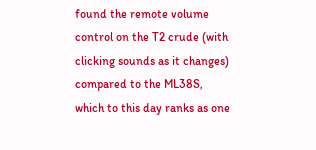found the remote volume control on the T2 crude (with clicking sounds as it changes) compared to the ML38S, which to this day ranks as one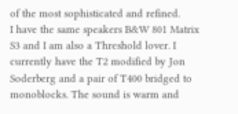of the most sophisticated and refined.
I have the same speakers B&W 801 Matrix S3 and I am also a Threshold lover. I currently have the T2 modified by Jon Soderberg and a pair of T400 bridged to monoblocks. The sound is warm and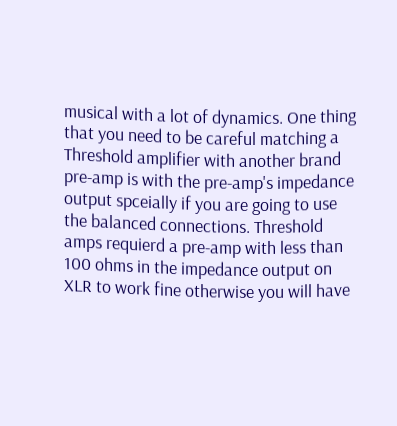musical with a lot of dynamics. One thing that you need to be careful matching a Threshold amplifier with another brand pre-amp is with the pre-amp's impedance output spceially if you are going to use the balanced connections. Threshold amps requierd a pre-amp with less than 100 ohms in the impedance output on XLR to work fine otherwise you will have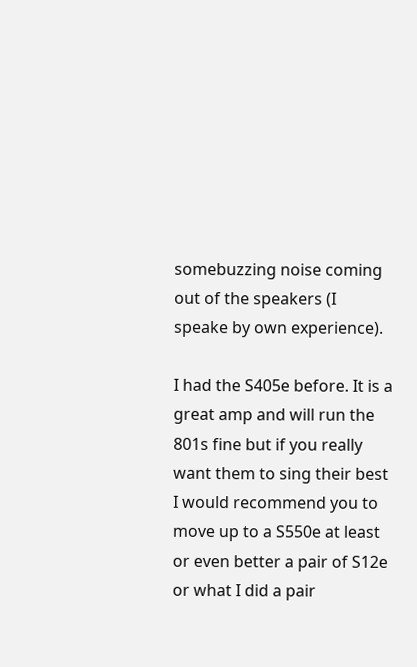somebuzzing noise coming out of the speakers (I speake by own experience).

I had the S405e before. It is a great amp and will run the 801s fine but if you really want them to sing their best I would recommend you to move up to a S550e at least or even better a pair of S12e or what I did a pair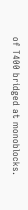of T400 bridged at monoblocks.